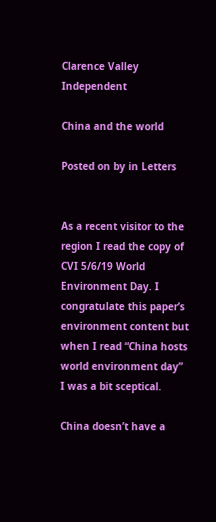Clarence Valley Independent

China and the world

Posted on by in Letters


As a recent visitor to the region I read the copy of CVI 5/6/19 World Environment Day. I congratulate this paper’s environment content but when I read “China hosts world environment day” I was a bit sceptical.

China doesn’t have a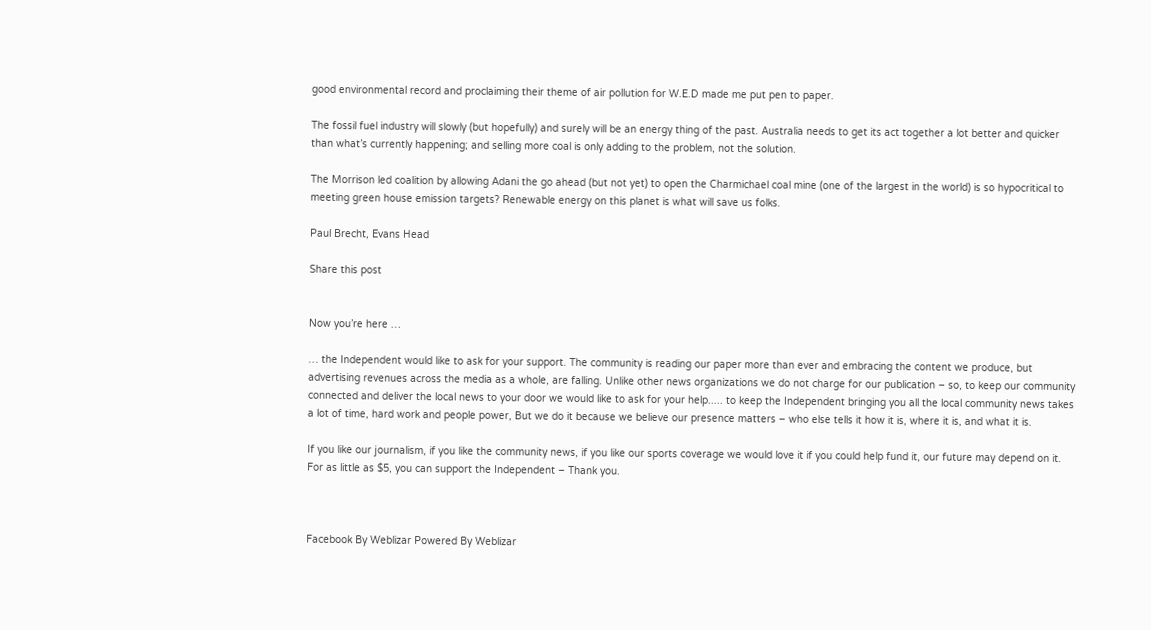good environmental record and proclaiming their theme of air pollution for W.E.D made me put pen to paper.

The fossil fuel industry will slowly (but hopefully) and surely will be an energy thing of the past. Australia needs to get its act together a lot better and quicker than what’s currently happening; and selling more coal is only adding to the problem, not the solution.

The Morrison led coalition by allowing Adani the go ahead (but not yet) to open the Charmichael coal mine (one of the largest in the world) is so hypocritical to meeting green house emission targets? Renewable energy on this planet is what will save us folks.

Paul Brecht, Evans Head

Share this post


Now you’re here …

… the Independent would like to ask for your support. The community is reading our paper more than ever and embracing the content we produce, but advertising revenues across the media as a whole, are falling. Unlike other news organizations we do not charge for our publication – so, to keep our community connected and deliver the local news to your door we would like to ask for your help..... to keep the Independent bringing you all the local community news takes a lot of time, hard work and people power, But we do it because we believe our presence matters – who else tells it how it is, where it is, and what it is.

If you like our journalism, if you like the community news, if you like our sports coverage we would love it if you could help fund it, our future may depend on it. For as little as $5, you can support the Independent – Thank you.



Facebook By Weblizar Powered By Weblizar